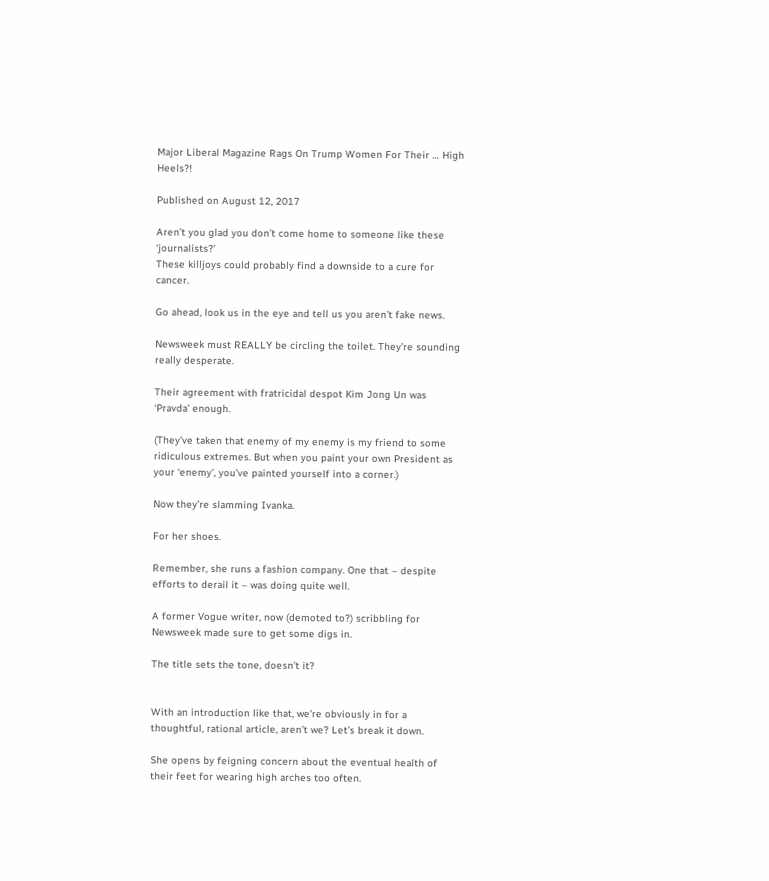Major Liberal Magazine Rags On Trump Women For Their … High Heels?!

Published on August 12, 2017

Aren’t you glad you don’t come home to someone like these ‘journalists?’
These killjoys could probably find a downside to a cure for cancer.

Go ahead, look us in the eye and tell us you aren’t fake news.

Newsweek must REALLY be circling the toilet. They’re sounding really desperate.

Their agreement with fratricidal despot Kim Jong Un was ‘Pravda’ enough.

(They’ve taken that enemy of my enemy is my friend to some ridiculous extremes. But when you paint your own President as your ‘enemy’, you’ve painted yourself into a corner.)

Now they’re slamming Ivanka.

For her shoes.

Remember, she runs a fashion company. One that – despite efforts to derail it – was doing quite well.

A former Vogue writer, now (demoted to?) scribbling for Newsweek made sure to get some digs in.

The title sets the tone, doesn’t it?


With an introduction like that, we’re obviously in for a thoughtful, rational article, aren’t we? Let’s break it down.

She opens by feigning concern about the eventual health of their feet for wearing high arches too often.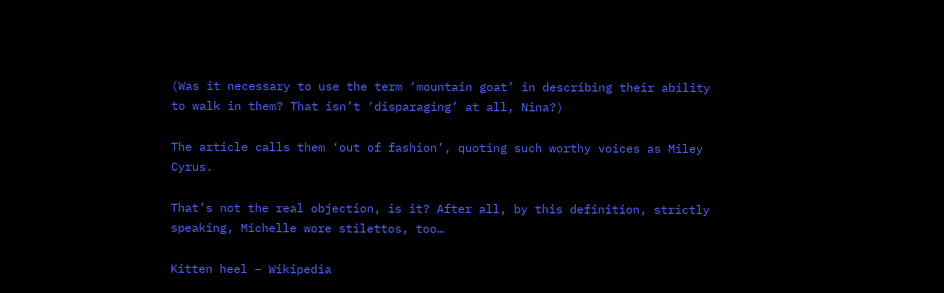(Was it necessary to use the term ‘mountain goat’ in describing their ability to walk in them? That isn’t ‘disparaging’ at all, Nina?)

The article calls them ‘out of fashion’, quoting such worthy voices as Miley Cyrus.

That’s not the real objection, is it? After all, by this definition, strictly speaking, Michelle wore stilettos, too…

Kitten heel – Wikipedia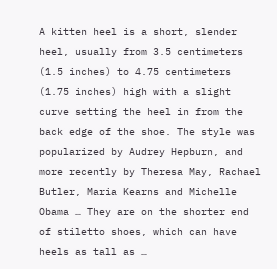A kitten heel is a short, slender heel, usually from 3.5 centimeters (1.5 inches) to 4.75 centimeters (1.75 inches) high with a slight curve setting the heel in from the back edge of the shoe. The style was popularized by Audrey Hepburn, and more recently by Theresa May, Rachael Butler, Maria Kearns and Michelle Obama … They are on the shorter end of stiletto shoes, which can have heels as tall as …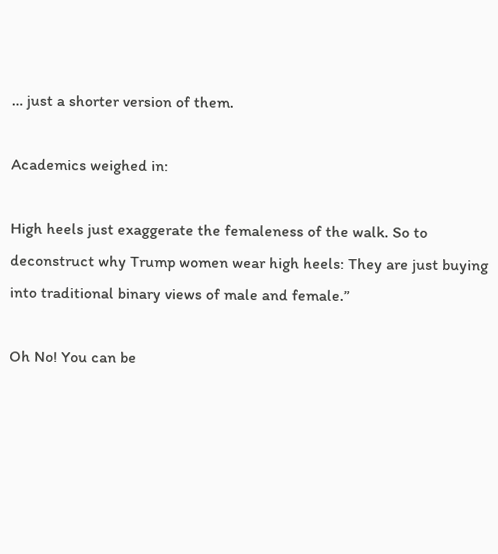… just a shorter version of them.

Academics weighed in:

High heels just exaggerate the femaleness of the walk. So to deconstruct why Trump women wear high heels: They are just buying into traditional binary views of male and female.”

Oh No! You can be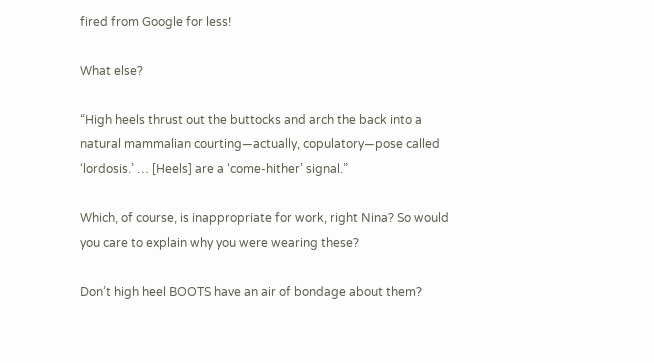fired from Google for less!

What else?

“High heels thrust out the buttocks and arch the back into a natural mammalian courting—actually, copulatory—pose called ‘lordosis.’ … [Heels] are a ‘come-hither’ signal.”

Which, of course, is inappropriate for work, right Nina? So would you care to explain why you were wearing these?

Don’t high heel BOOTS have an air of bondage about them?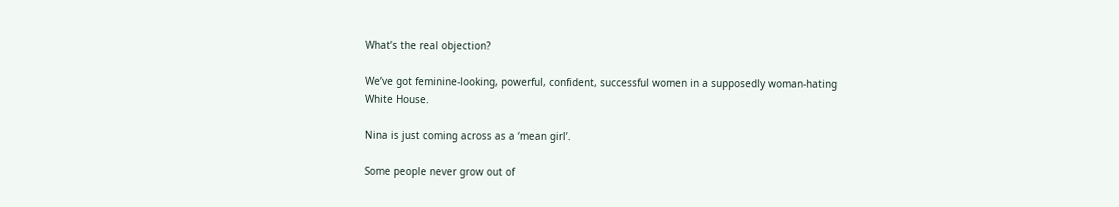What’s the real objection?

We’ve got feminine-looking, powerful, confident, successful women in a supposedly woman-hating White House.

Nina is just coming across as a ‘mean girl’.

Some people never grow out of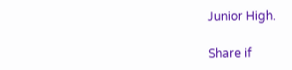Junior High.

Share if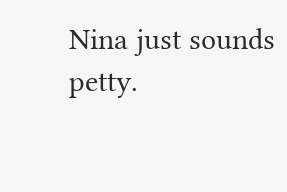Nina just sounds petty.